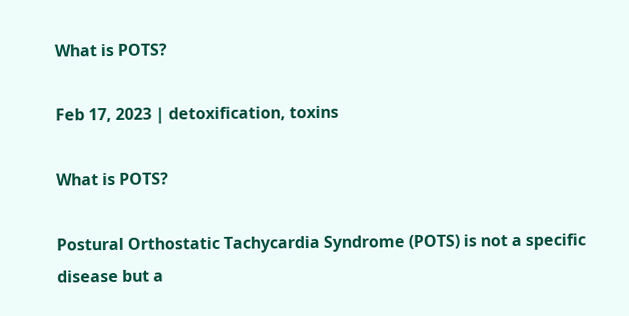What is POTS?

Feb 17, 2023 | detoxification, toxins

What is POTS?

Postural Orthostatic Tachycardia Syndrome (POTS) is not a specific disease but a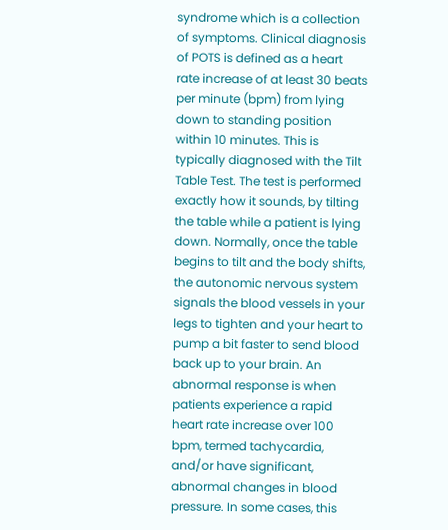syndrome which is a collection of symptoms. Clinical diagnosis of POTS is defined as a heart rate increase of at least 30 beats per minute (bpm) from lying down to standing position within 10 minutes. This is typically diagnosed with the Tilt Table Test. The test is performed exactly how it sounds, by tilting the table while a patient is lying down. Normally, once the table begins to tilt and the body shifts, the autonomic nervous system signals the blood vessels in your legs to tighten and your heart to pump a bit faster to send blood back up to your brain. An abnormal response is when patients experience a rapid heart rate increase over 100 bpm, termed tachycardia, and/or have significant, abnormal changes in blood pressure. In some cases, this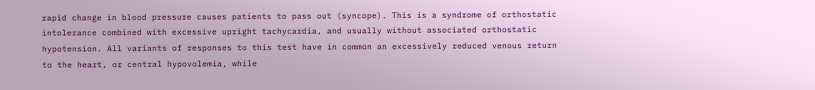rapid change in blood pressure causes patients to pass out (syncope). This is a syndrome of orthostatic intolerance combined with excessive upright tachycardia, and usually without associated orthostatic hypotension. All variants of responses to this test have in common an excessively reduced venous return to the heart, or central hypovolemia, while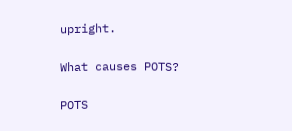upright.

What causes POTS?

POTS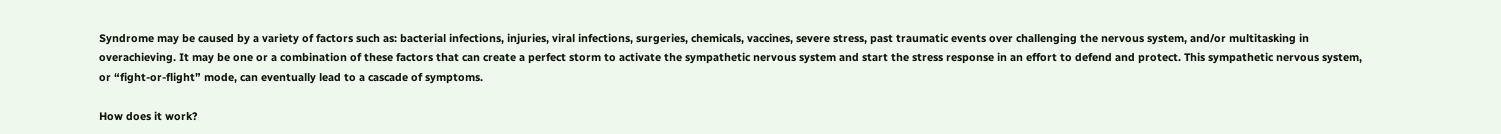Syndrome may be caused by a variety of factors such as: bacterial infections, injuries, viral infections, surgeries, chemicals, vaccines, severe stress, past traumatic events over challenging the nervous system, and/or multitasking in overachieving. It may be one or a combination of these factors that can create a perfect storm to activate the sympathetic nervous system and start the stress response in an effort to defend and protect. This sympathetic nervous system, or “fight-or-flight” mode, can eventually lead to a cascade of symptoms.

How does it work?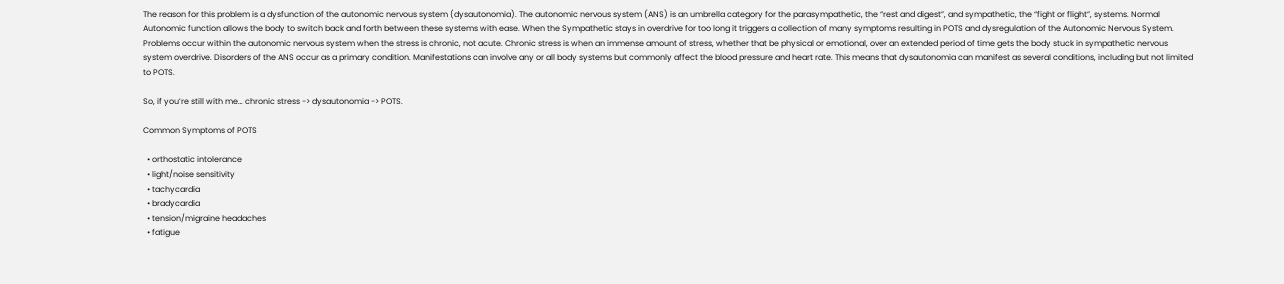The reason for this problem is a dysfunction of the autonomic nervous system (dysautonomia). The autonomic nervous system (ANS) is an umbrella category for the parasympathetic, the “rest and digest”, and sympathetic, the “fight or flight”, systems. Normal Autonomic function allows the body to switch back and forth between these systems with ease. When the Sympathetic stays in overdrive for too long it triggers a collection of many symptoms resulting in POTS and dysregulation of the Autonomic Nervous System. Problems occur within the autonomic nervous system when the stress is chronic, not acute. Chronic stress is when an immense amount of stress, whether that be physical or emotional, over an extended period of time gets the body stuck in sympathetic nervous system overdrive. Disorders of the ANS occur as a primary condition. Manifestations can involve any or all body systems but commonly affect the blood pressure and heart rate. This means that dysautonomia can manifest as several conditions, including but not limited to POTS.

So, if you’re still with me… chronic stress -> dysautonomia -> POTS.

Common Symptoms of POTS

  • orthostatic intolerance
  • light/noise sensitivity
  • tachycardia
  • bradycardia
  • tension/migraine headaches
  • fatigue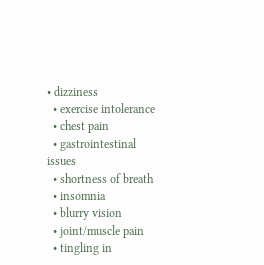• dizziness
  • exercise intolerance
  • chest pain
  • gastrointestinal issues
  • shortness of breath
  • insomnia
  • blurry vision
  • joint/muscle pain
  • tingling in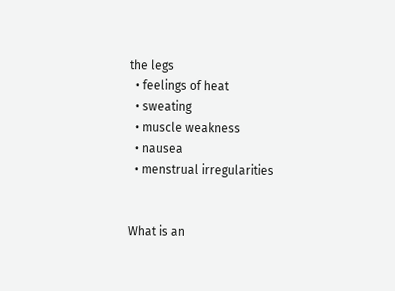the legs
  • feelings of heat
  • sweating
  • muscle weakness
  • nausea
  • menstrual irregularities


What is an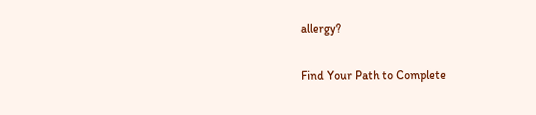allergy?

Find Your Path to Complete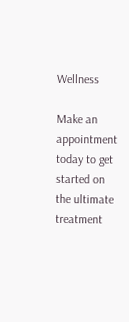Wellness

Make an appointment today to get started on the ultimate treatment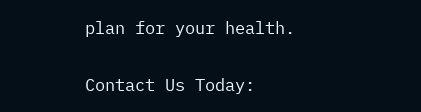plan for your health.

Contact Us Today: